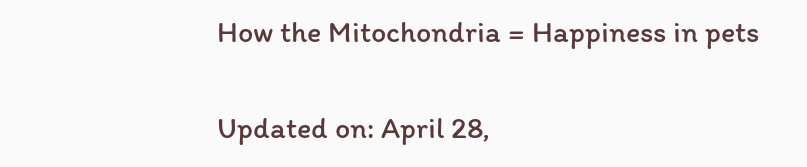How the Mitochondria = Happiness in pets

Updated on: April 28,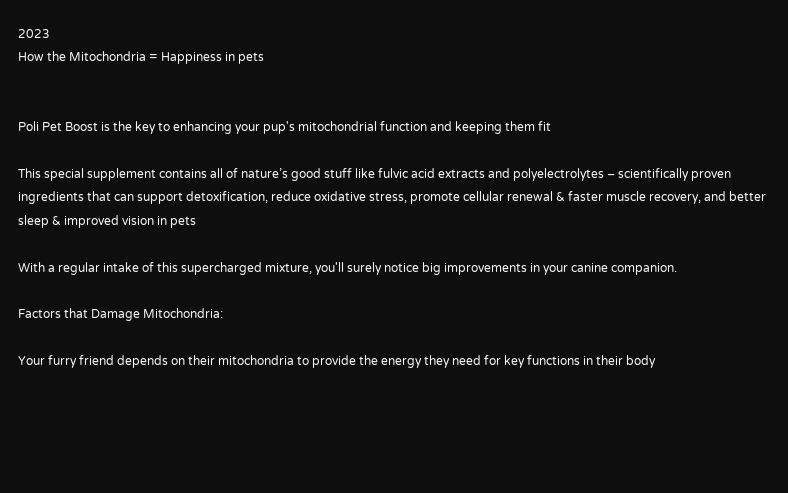2023
How the Mitochondria = Happiness in pets


Poli Pet Boost is the key to enhancing your pup's mitochondrial function and keeping them fit

This special supplement contains all of nature’s good stuff like fulvic acid extracts and polyelectrolytes – scientifically proven ingredients that can support detoxification, reduce oxidative stress, promote cellular renewal & faster muscle recovery, and better sleep & improved vision in pets

With a regular intake of this supercharged mixture, you'll surely notice big improvements in your canine companion.

Factors that Damage Mitochondria:

Your furry friend depends on their mitochondria to provide the energy they need for key functions in their body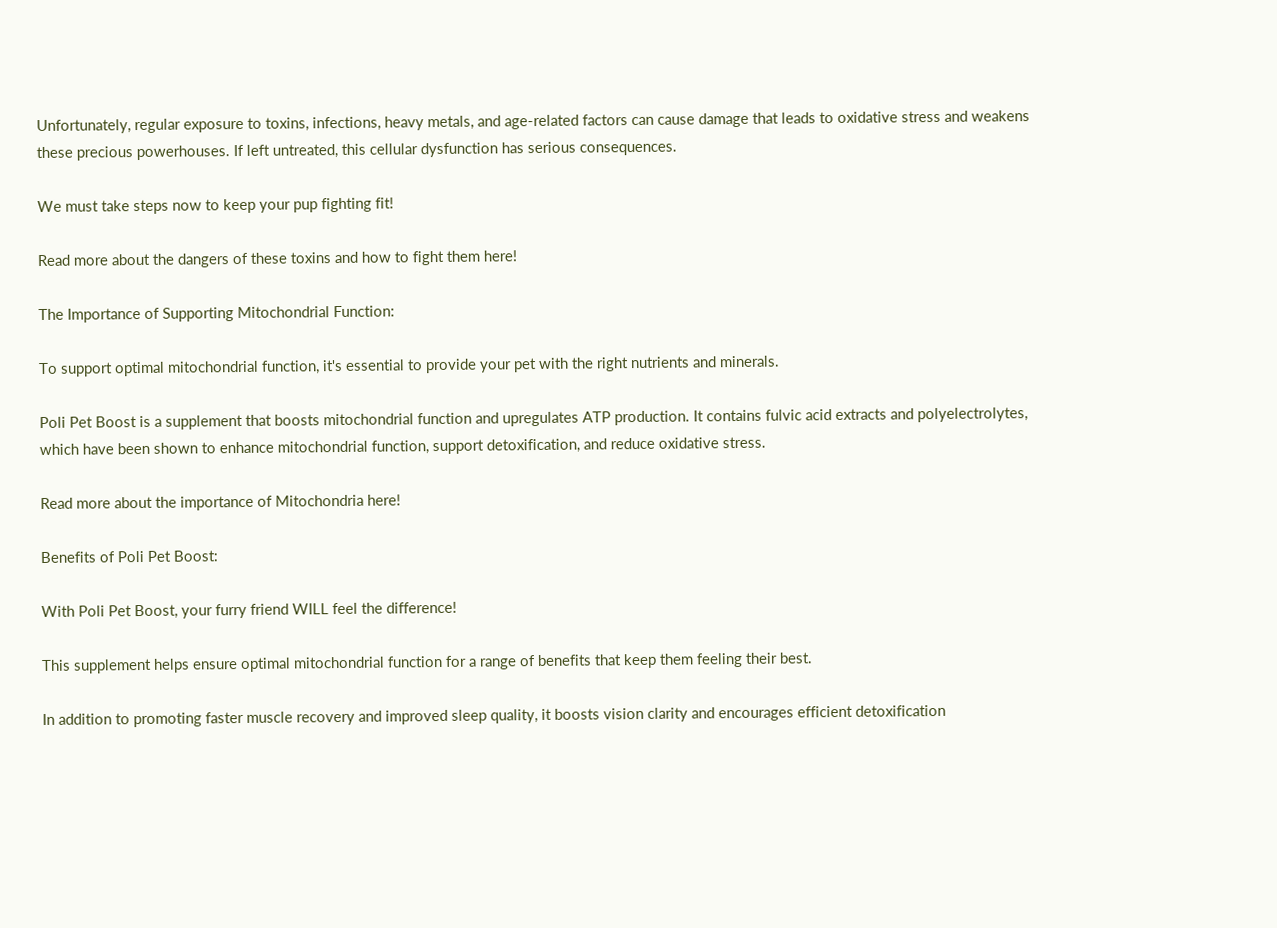Unfortunately, regular exposure to toxins, infections, heavy metals, and age-related factors can cause damage that leads to oxidative stress and weakens these precious powerhouses. If left untreated, this cellular dysfunction has serious consequences.

We must take steps now to keep your pup fighting fit!

Read more about the dangers of these toxins and how to fight them here!

The Importance of Supporting Mitochondrial Function:

To support optimal mitochondrial function, it's essential to provide your pet with the right nutrients and minerals.

Poli Pet Boost is a supplement that boosts mitochondrial function and upregulates ATP production. It contains fulvic acid extracts and polyelectrolytes, which have been shown to enhance mitochondrial function, support detoxification, and reduce oxidative stress.

Read more about the importance of Mitochondria here!

Benefits of Poli Pet Boost:

With Poli Pet Boost, your furry friend WILL feel the difference!

This supplement helps ensure optimal mitochondrial function for a range of benefits that keep them feeling their best.

In addition to promoting faster muscle recovery and improved sleep quality, it boosts vision clarity and encourages efficient detoxification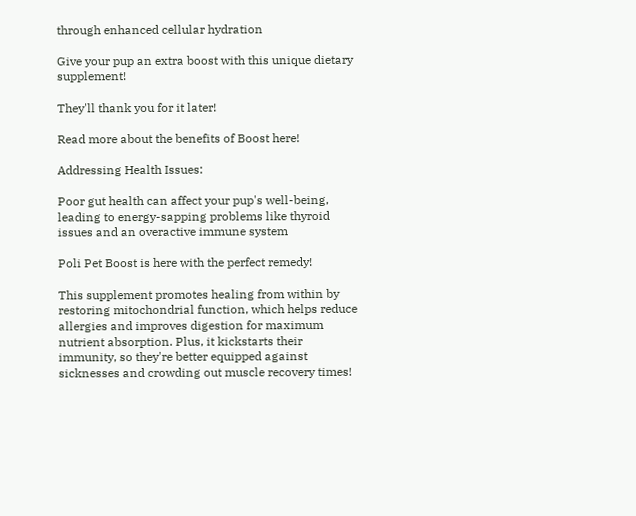through enhanced cellular hydration

Give your pup an extra boost with this unique dietary supplement!

They'll thank you for it later!

Read more about the benefits of Boost here!

Addressing Health Issues:

Poor gut health can affect your pup's well-being, leading to energy-sapping problems like thyroid issues and an overactive immune system

Poli Pet Boost is here with the perfect remedy!

This supplement promotes healing from within by restoring mitochondrial function, which helps reduce allergies and improves digestion for maximum nutrient absorption. Plus, it kickstarts their immunity, so they're better equipped against sicknesses and crowding out muscle recovery times!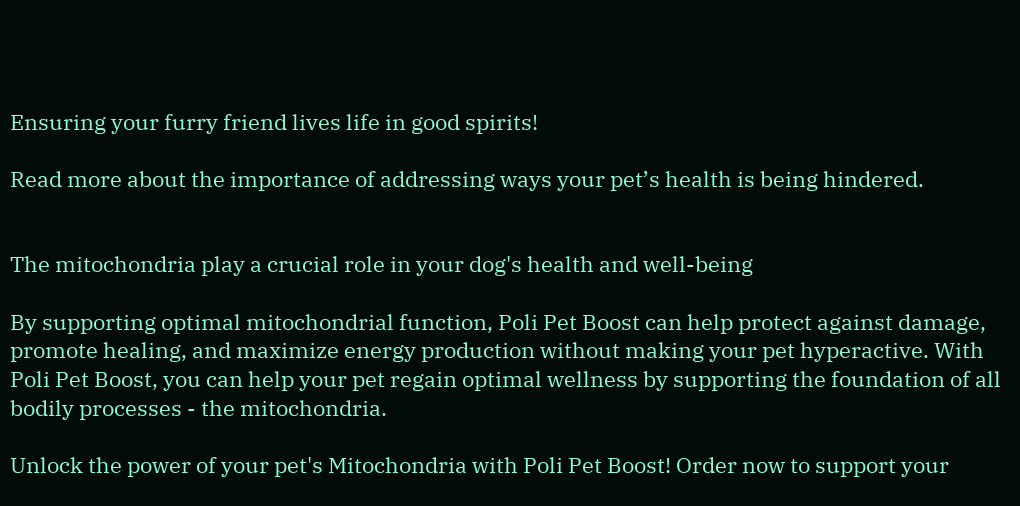Ensuring your furry friend lives life in good spirits!

Read more about the importance of addressing ways your pet’s health is being hindered.


The mitochondria play a crucial role in your dog's health and well-being

By supporting optimal mitochondrial function, Poli Pet Boost can help protect against damage, promote healing, and maximize energy production without making your pet hyperactive. With Poli Pet Boost, you can help your pet regain optimal wellness by supporting the foundation of all bodily processes - the mitochondria.

Unlock the power of your pet's Mitochondria with Poli Pet Boost! Order now to support your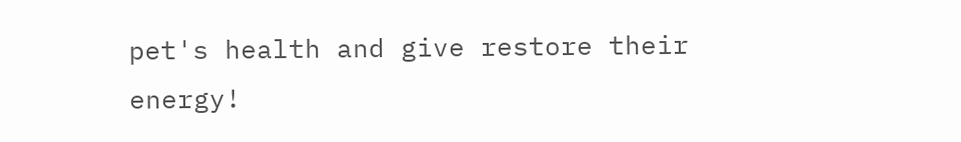pet's health and give restore their energy!